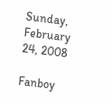Sunday, February 24, 2008

Fanboy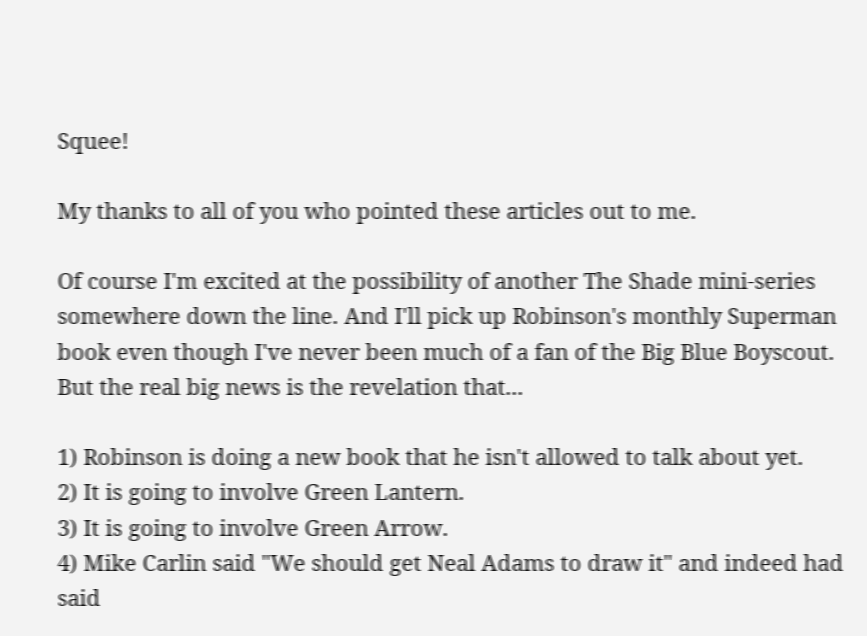Squee!

My thanks to all of you who pointed these articles out to me.

Of course I'm excited at the possibility of another The Shade mini-series somewhere down the line. And I'll pick up Robinson's monthly Superman book even though I've never been much of a fan of the Big Blue Boyscout. But the real big news is the revelation that...

1) Robinson is doing a new book that he isn't allowed to talk about yet.
2) It is going to involve Green Lantern.
3) It is going to involve Green Arrow.
4) Mike Carlin said "We should get Neal Adams to draw it" and indeed had said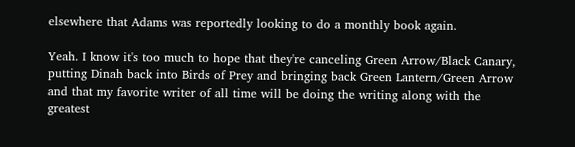elsewhere that Adams was reportedly looking to do a monthly book again.

Yeah. I know it's too much to hope that they're canceling Green Arrow/Black Canary, putting Dinah back into Birds of Prey and bringing back Green Lantern/Green Arrow and that my favorite writer of all time will be doing the writing along with the greatest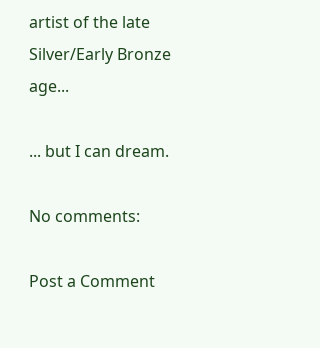artist of the late Silver/Early Bronze age...

... but I can dream.

No comments:

Post a Comment